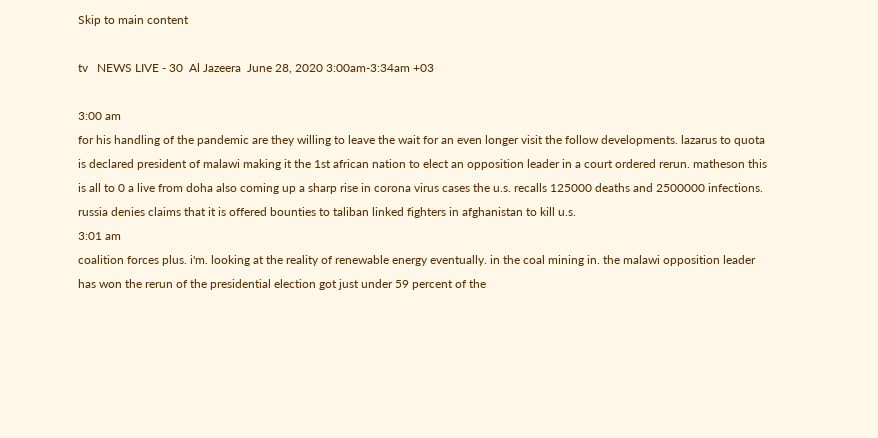Skip to main content

tv   NEWS LIVE - 30  Al Jazeera  June 28, 2020 3:00am-3:34am +03

3:00 am
for his handling of the pandemic are they willing to leave the wait for an even longer visit the follow developments. lazarus to quota is declared president of malawi making it the 1st african nation to elect an opposition leader in a court ordered rerun. matheson this is all to 0 a live from doha also coming up a sharp rise in corona virus cases the u.s. recalls 125000 deaths and 2500000 infections. russia denies claims that it is offered bounties to taliban linked fighters in afghanistan to kill u.s.
3:01 am
coalition forces plus. i'm. looking at the reality of renewable energy eventually. in the coal mining in. the malawi opposition leader has won the rerun of the presidential election got just under 59 percent of the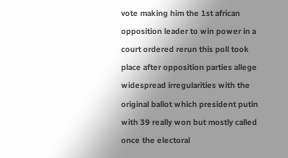vote making him the 1st african opposition leader to win power in a court ordered rerun this poll took place after opposition parties allege widespread irregularities with the original ballot which president putin with 39 really won but mostly called once the electoral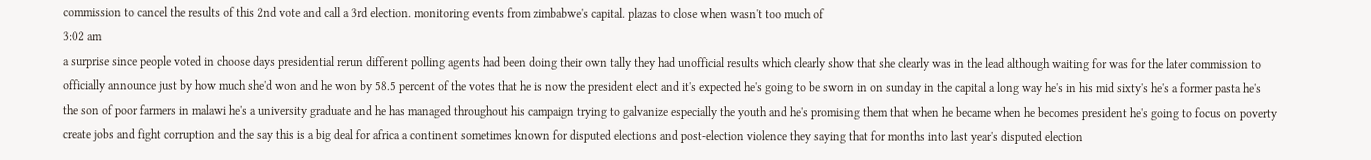commission to cancel the results of this 2nd vote and call a 3rd election. monitoring events from zimbabwe's capital. plazas to close when wasn't too much of
3:02 am
a surprise since people voted in choose days presidential rerun different polling agents had been doing their own tally they had unofficial results which clearly show that she clearly was in the lead although waiting for was for the later commission to officially announce just by how much she'd won and he won by 58.5 percent of the votes that he is now the president elect and it's expected he's going to be sworn in on sunday in the capital a long way he's in his mid sixty's he's a former pasta he's the son of poor farmers in malawi he's a university graduate and he has managed throughout his campaign trying to galvanize especially the youth and he's promising them that when he became when he becomes president he's going to focus on poverty create jobs and fight corruption and the say this is a big deal for africa a continent sometimes known for disputed elections and post-election violence they saying that for months into last year's disputed election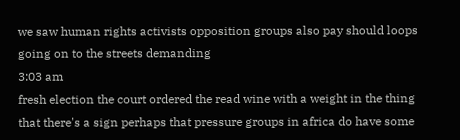we saw human rights activists opposition groups also pay should loops going on to the streets demanding
3:03 am
fresh election the court ordered the read wine with a weight in the thing that there's a sign perhaps that pressure groups in africa do have some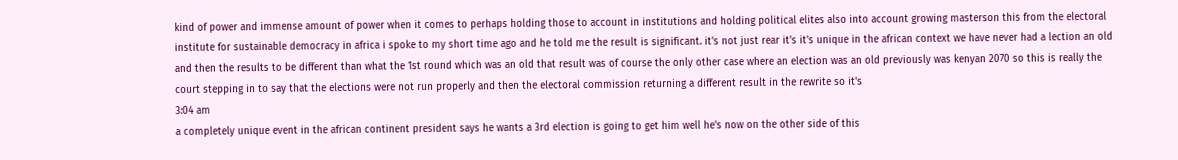kind of power and immense amount of power when it comes to perhaps holding those to account in institutions and holding political elites also into account growing masterson this from the electoral institute for sustainable democracy in africa i spoke to my short time ago and he told me the result is significant. it's not just rear it's it's unique in the african context we have never had a lection an old and then the results to be different than what the 1st round which was an old that result was of course the only other case where an election was an old previously was kenyan 2070 so this is really the court stepping in to say that the elections were not run properly and then the electoral commission returning a different result in the rewrite so it's
3:04 am
a completely unique event in the african continent president says he wants a 3rd election is going to get him well he's now on the other side of this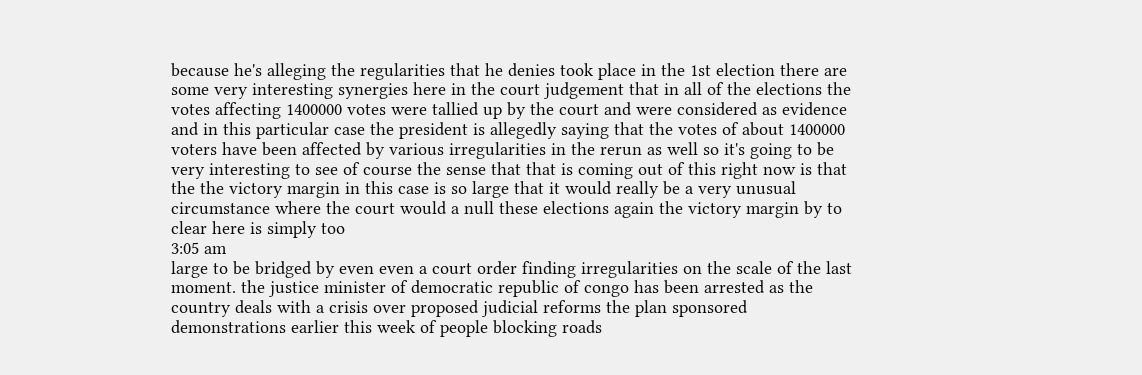because he's alleging the regularities that he denies took place in the 1st election there are some very interesting synergies here in the court judgement that in all of the elections the votes affecting 1400000 votes were tallied up by the court and were considered as evidence and in this particular case the president is allegedly saying that the votes of about 1400000 voters have been affected by various irregularities in the rerun as well so it's going to be very interesting to see of course the sense that that is coming out of this right now is that the the victory margin in this case is so large that it would really be a very unusual circumstance where the court would a null these elections again the victory margin by to clear here is simply too
3:05 am
large to be bridged by even even a court order finding irregularities on the scale of the last moment. the justice minister of democratic republic of congo has been arrested as the country deals with a crisis over proposed judicial reforms the plan sponsored demonstrations earlier this week of people blocking roads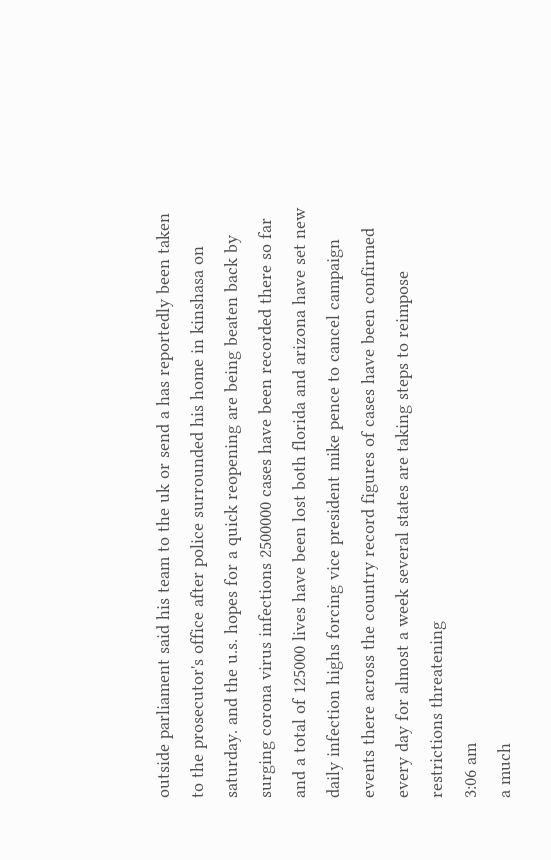outside parliament said his team to the uk or send a has reportedly been taken to the prosecutor's office after police surrounded his home in kinshasa on saturday. and the u.s. hopes for a quick reopening are being beaten back by surging corona virus infections 2500000 cases have been recorded there so far and a total of 125000 lives have been lost both florida and arizona have set new daily infection highs forcing vice president mike pence to cancel campaign events there across the country record figures of cases have been confirmed every day for almost a week several states are taking steps to reimpose restrictions threatening
3:06 am
a much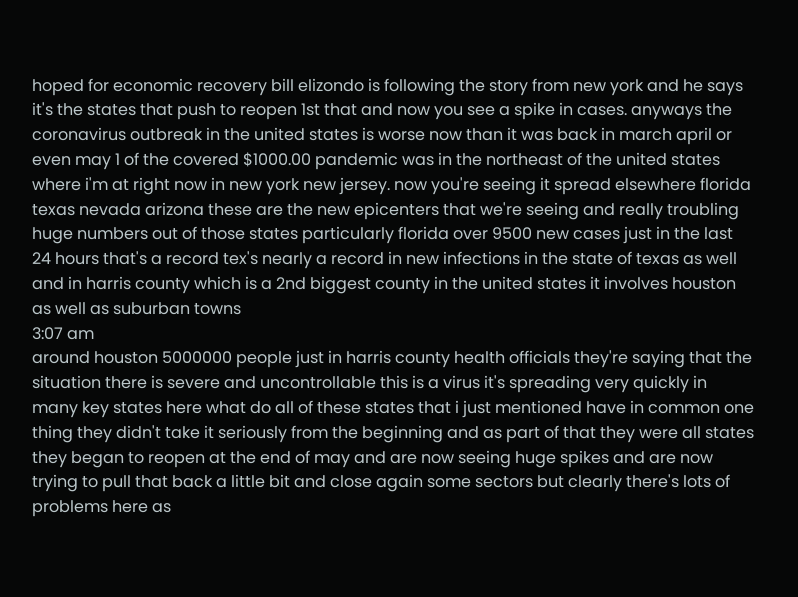hoped for economic recovery bill elizondo is following the story from new york and he says it's the states that push to reopen 1st that and now you see a spike in cases. anyways the coronavirus outbreak in the united states is worse now than it was back in march april or even may 1 of the covered $1000.00 pandemic was in the northeast of the united states where i'm at right now in new york new jersey. now you're seeing it spread elsewhere florida texas nevada arizona these are the new epicenters that we're seeing and really troubling huge numbers out of those states particularly florida over 9500 new cases just in the last 24 hours that's a record tex's nearly a record in new infections in the state of texas as well and in harris county which is a 2nd biggest county in the united states it involves houston as well as suburban towns
3:07 am
around houston 5000000 people just in harris county health officials they're saying that the situation there is severe and uncontrollable this is a virus it's spreading very quickly in many key states here what do all of these states that i just mentioned have in common one thing they didn't take it seriously from the beginning and as part of that they were all states they began to reopen at the end of may and are now seeing huge spikes and are now trying to pull that back a little bit and close again some sectors but clearly there's lots of problems here as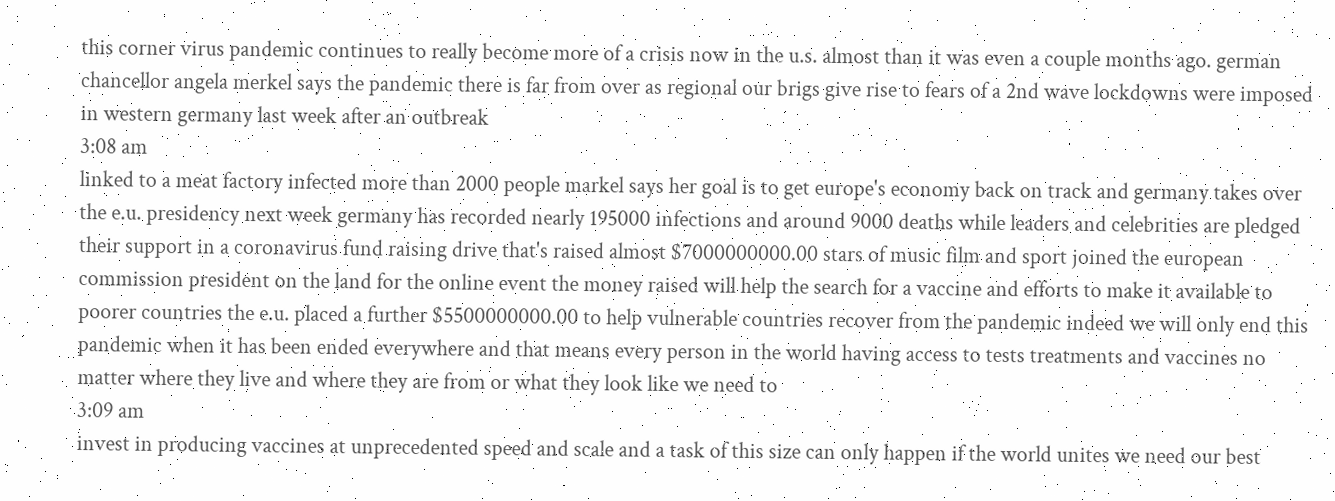this corner virus pandemic continues to really become more of a crisis now in the u.s. almost than it was even a couple months ago. german chancellor angela merkel says the pandemic there is far from over as regional our brigs give rise to fears of a 2nd wave lockdowns were imposed in western germany last week after an outbreak
3:08 am
linked to a meat factory infected more than 2000 people markel says her goal is to get europe's economy back on track and germany takes over the e.u. presidency next week germany has recorded nearly 195000 infections and around 9000 deaths while leaders and celebrities are pledged their support in a coronavirus fund raising drive that's raised almost $7000000000.00 stars of music film and sport joined the european commission president on the land for the online event the money raised will help the search for a vaccine and efforts to make it available to poorer countries the e.u. placed a further $5500000000.00 to help vulnerable countries recover from the pandemic indeed we will only end this pandemic when it has been ended everywhere and that means every person in the world having access to tests treatments and vaccines no matter where they live and where they are from or what they look like we need to
3:09 am
invest in producing vaccines at unprecedented speed and scale and a task of this size can only happen if the world unites we need our best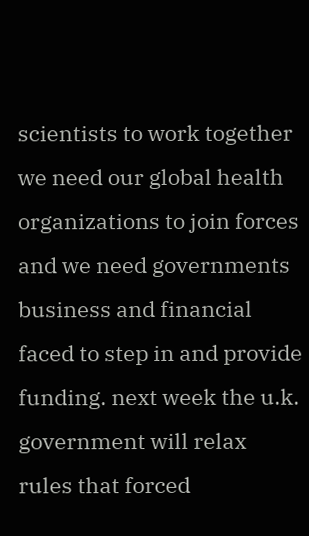scientists to work together we need our global health organizations to join forces and we need governments business and financial faced to step in and provide funding. next week the u.k. government will relax rules that forced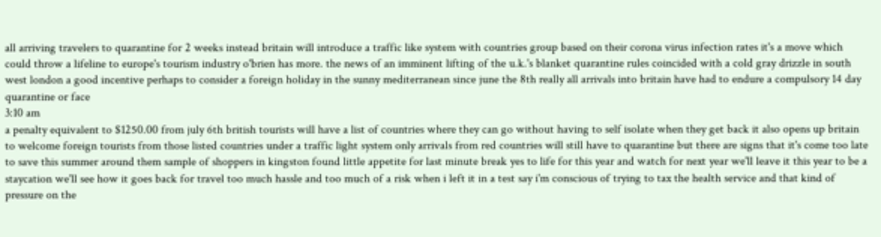all arriving travelers to quarantine for 2 weeks instead britain will introduce a traffic like system with countries group based on their corona virus infection rates it's a move which could throw a lifeline to europe's tourism industry o'brien has more. the news of an imminent lifting of the u.k.'s blanket quarantine rules coincided with a cold gray drizzle in south west london a good incentive perhaps to consider a foreign holiday in the sunny mediterranean since june the 8th really all arrivals into britain have had to endure a compulsory 14 day quarantine or face
3:10 am
a penalty equivalent to $1250.00 from july 6th british tourists will have a list of countries where they can go without having to self isolate when they get back it also opens up britain to welcome foreign tourists from those listed countries under a traffic light system only arrivals from red countries will still have to quarantine but there are signs that it's come too late to save this summer around them sample of shoppers in kingston found little appetite for last minute break yes to life for this year and watch for next year we'll leave it this year to be a staycation we'll see how it goes back for travel too much hassle and too much of a risk when i left it in a test say i'm conscious of trying to tax the health service and that kind of pressure on the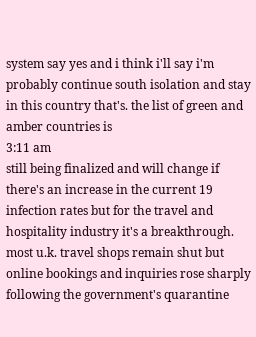system say yes and i think i'll say i'm probably continue south isolation and stay in this country that's. the list of green and amber countries is
3:11 am
still being finalized and will change if there's an increase in the current 19 infection rates but for the travel and hospitality industry it's a breakthrough. most u.k. travel shops remain shut but online bookings and inquiries rose sharply following the government's quarantine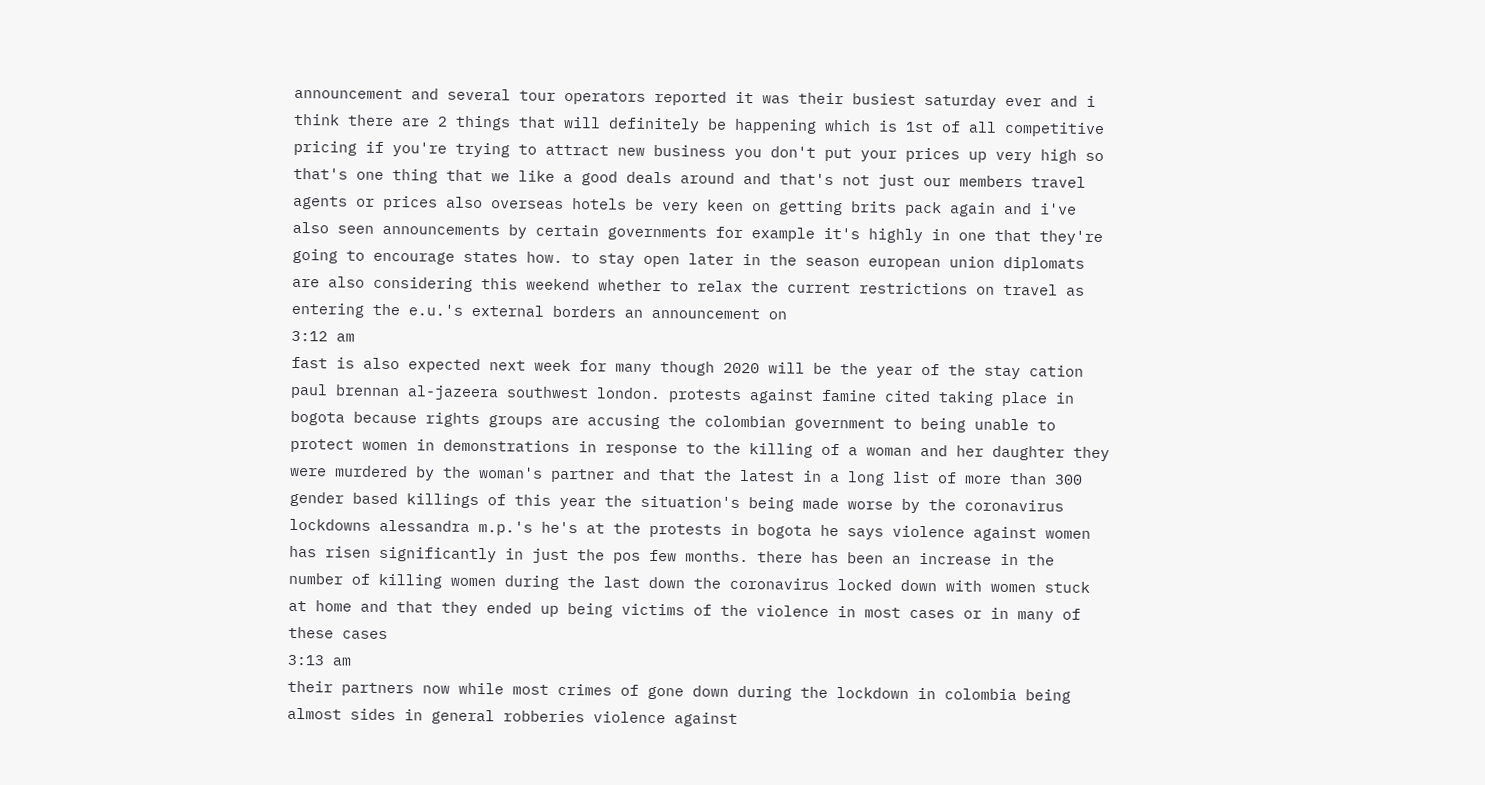announcement and several tour operators reported it was their busiest saturday ever and i think there are 2 things that will definitely be happening which is 1st of all competitive pricing if you're trying to attract new business you don't put your prices up very high so that's one thing that we like a good deals around and that's not just our members travel agents or prices also overseas hotels be very keen on getting brits pack again and i've also seen announcements by certain governments for example it's highly in one that they're going to encourage states how. to stay open later in the season european union diplomats are also considering this weekend whether to relax the current restrictions on travel as entering the e.u.'s external borders an announcement on
3:12 am
fast is also expected next week for many though 2020 will be the year of the stay cation paul brennan al-jazeera southwest london. protests against famine cited taking place in bogota because rights groups are accusing the colombian government to being unable to protect women in demonstrations in response to the killing of a woman and her daughter they were murdered by the woman's partner and that the latest in a long list of more than 300 gender based killings of this year the situation's being made worse by the coronavirus lockdowns alessandra m.p.'s he's at the protests in bogota he says violence against women has risen significantly in just the pos few months. there has been an increase in the number of killing women during the last down the coronavirus locked down with women stuck at home and that they ended up being victims of the violence in most cases or in many of these cases
3:13 am
their partners now while most crimes of gone down during the lockdown in colombia being almost sides in general robberies violence against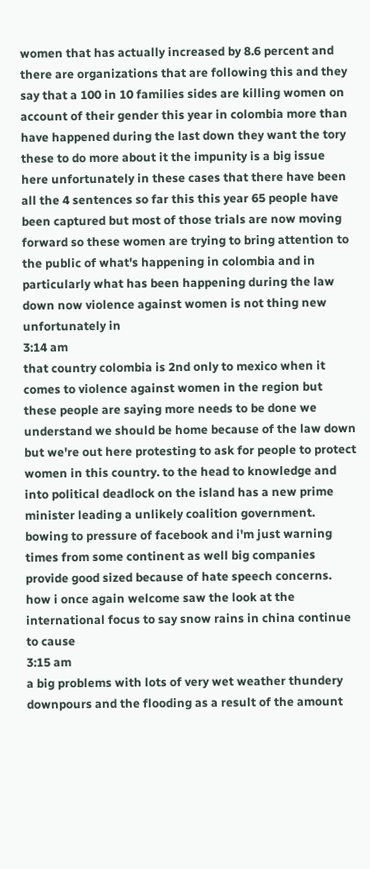women that has actually increased by 8.6 percent and there are organizations that are following this and they say that a 100 in 10 families sides are killing women on account of their gender this year in colombia more than have happened during the last down they want the tory these to do more about it the impunity is a big issue here unfortunately in these cases that there have been all the 4 sentences so far this this year 65 people have been captured but most of those trials are now moving forward so these women are trying to bring attention to the public of what's happening in colombia and in particularly what has been happening during the law down now violence against women is not thing new unfortunately in
3:14 am
that country colombia is 2nd only to mexico when it comes to violence against women in the region but these people are saying more needs to be done we understand we should be home because of the law down but we're out here protesting to ask for people to protect women in this country. to the head to knowledge and into political deadlock on the island has a new prime minister leading a unlikely coalition government. bowing to pressure of facebook and i'm just warning times from some continent as well big companies provide good sized because of hate speech concerns. how i once again welcome saw the look at the international focus to say snow rains in china continue to cause
3:15 am
a big problems with lots of very wet weather thundery downpours and the flooding as a result of the amount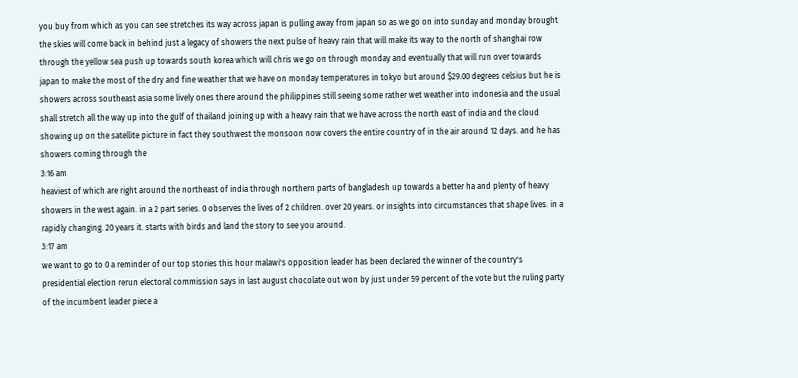you buy from which as you can see stretches its way across japan is pulling away from japan so as we go on into sunday and monday brought the skies will come back in behind just a legacy of showers the next pulse of heavy rain that will make its way to the north of shanghai row through the yellow sea push up towards south korea which will chris we go on through monday and eventually that will run over towards japan to make the most of the dry and fine weather that we have on monday temperatures in tokyo but around $29.00 degrees celsius but he is showers across southeast asia some lively ones there around the philippines still seeing some rather wet weather into indonesia and the usual shall stretch all the way up into the gulf of thailand joining up with a heavy rain that we have across the north east of india and the cloud showing up on the satellite picture in fact they southwest the monsoon now covers the entire country of in the air around 12 days. and he has showers coming through the
3:16 am
heaviest of which are right around the northeast of india through northern parts of bangladesh up towards a better ha and plenty of heavy showers in the west again. in a 2 part series. 0 observes the lives of 2 children. over 20 years. or insights into circumstances that shape lives. in a rapidly changing. 20 years it. starts with birds and land the story to see you around.
3:17 am
we want to go to 0 a reminder of our top stories this hour malawi's opposition leader has been declared the winner of the country's presidential election rerun electoral commission says in last august chocolate out won by just under 59 percent of the vote but the ruling party of the incumbent leader piece a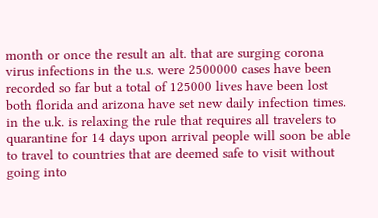month or once the result an alt. that are surging corona virus infections in the u.s. were 2500000 cases have been recorded so far but a total of 125000 lives have been lost both florida and arizona have set new daily infection times. in the u.k. is relaxing the rule that requires all travelers to quarantine for 14 days upon arrival people will soon be able to travel to countries that are deemed safe to visit without going into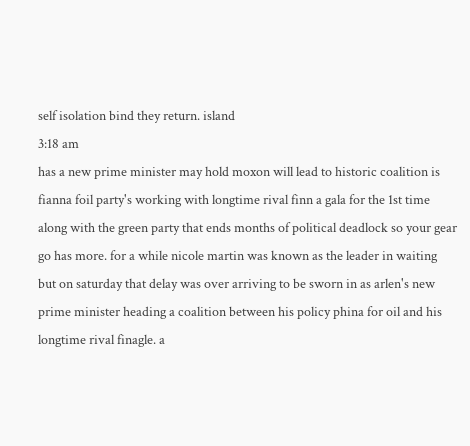self isolation bind they return. island
3:18 am
has a new prime minister may hold moxon will lead to historic coalition is fianna foil party's working with longtime rival finn a gala for the 1st time along with the green party that ends months of political deadlock so your gear go has more. for a while nicole martin was known as the leader in waiting but on saturday that delay was over arriving to be sworn in as arlen's new prime minister heading a coalition between his policy phina for oil and his longtime rival finagle. a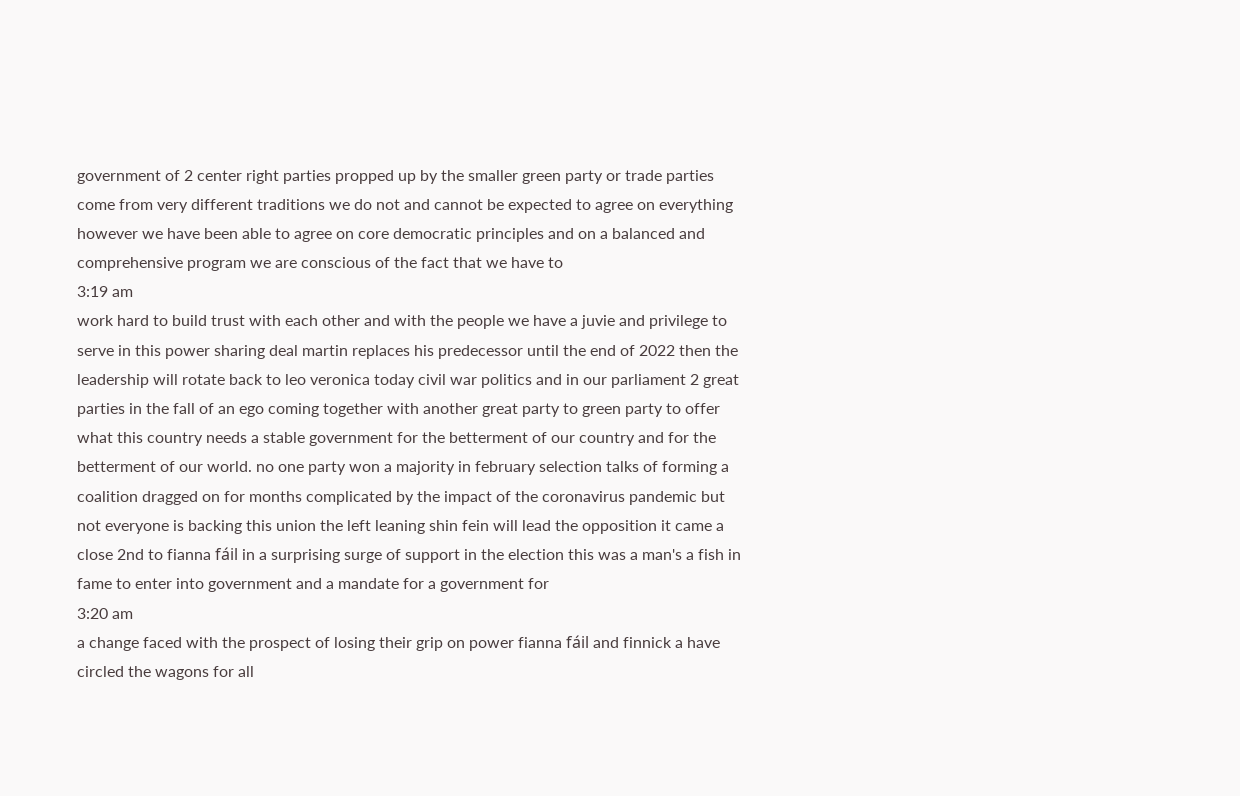government of 2 center right parties propped up by the smaller green party or trade parties come from very different traditions we do not and cannot be expected to agree on everything however we have been able to agree on core democratic principles and on a balanced and comprehensive program we are conscious of the fact that we have to
3:19 am
work hard to build trust with each other and with the people we have a juvie and privilege to serve in this power sharing deal martin replaces his predecessor until the end of 2022 then the leadership will rotate back to leo veronica today civil war politics and in our parliament 2 great parties in the fall of an ego coming together with another great party to green party to offer what this country needs a stable government for the betterment of our country and for the betterment of our world. no one party won a majority in february selection talks of forming a coalition dragged on for months complicated by the impact of the coronavirus pandemic but not everyone is backing this union the left leaning shin fein will lead the opposition it came a close 2nd to fianna fáil in a surprising surge of support in the election this was a man's a fish in fame to enter into government and a mandate for a government for
3:20 am
a change faced with the prospect of losing their grip on power fianna fáil and finnick a have circled the wagons for all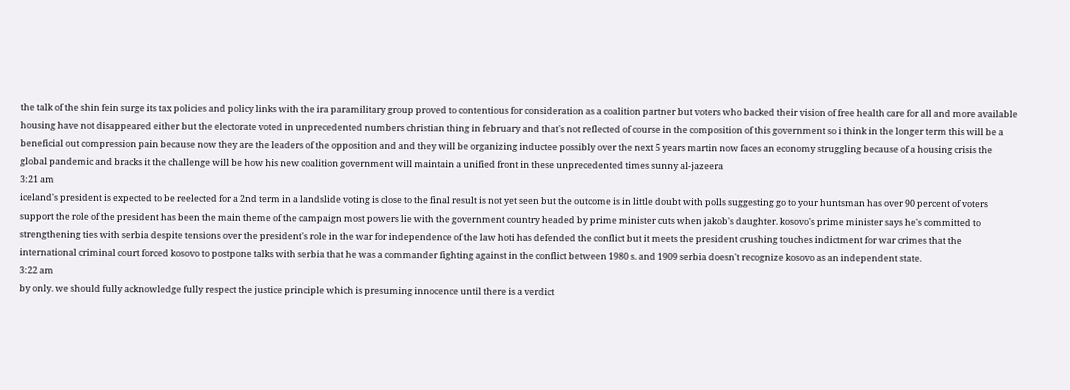the talk of the shin fein surge its tax policies and policy links with the ira paramilitary group proved to contentious for consideration as a coalition partner but voters who backed their vision of free health care for all and more available housing have not disappeared either but the electorate voted in unprecedented numbers christian thing in february and that's not reflected of course in the composition of this government so i think in the longer term this will be a beneficial out compression pain because now they are the leaders of the opposition and and they will be organizing inductee possibly over the next 5 years martin now faces an economy struggling because of a housing crisis the global pandemic and bracks it the challenge will be how his new coalition government will maintain a unified front in these unprecedented times sunny al-jazeera
3:21 am
iceland's president is expected to be reelected for a 2nd term in a landslide voting is close to the final result is not yet seen but the outcome is in little doubt with polls suggesting go to your huntsman has over 90 percent of voters support the role of the president has been the main theme of the campaign most powers lie with the government country headed by prime minister cuts when jakob's daughter. kosovo's prime minister says he's committed to strengthening ties with serbia despite tensions over the president's role in the war for independence of the law hoti has defended the conflict but it meets the president crushing touches indictment for war crimes that the international criminal court forced kosovo to postpone talks with serbia that he was a commander fighting against in the conflict between 1980 s. and 1909 serbia doesn't recognize kosovo as an independent state.
3:22 am
by only. we should fully acknowledge fully respect the justice principle which is presuming innocence until there is a verdict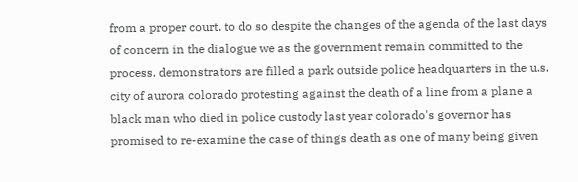from a proper court. to do so despite the changes of the agenda of the last days of concern in the dialogue we as the government remain committed to the process. demonstrators are filled a park outside police headquarters in the u.s. city of aurora colorado protesting against the death of a line from a plane a black man who died in police custody last year colorado's governor has promised to re-examine the case of things death as one of many being given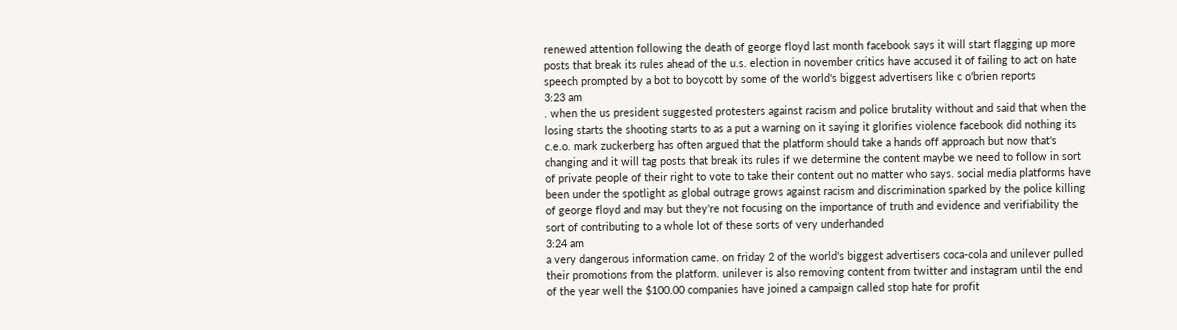renewed attention following the death of george floyd last month facebook says it will start flagging up more posts that break its rules ahead of the u.s. election in november critics have accused it of failing to act on hate speech prompted by a bot to boycott by some of the world's biggest advertisers like c o'brien reports
3:23 am
. when the us president suggested protesters against racism and police brutality without and said that when the losing starts the shooting starts to as a put a warning on it saying it glorifies violence facebook did nothing its c.e.o. mark zuckerberg has often argued that the platform should take a hands off approach but now that's changing and it will tag posts that break its rules if we determine the content maybe we need to follow in sort of private people of their right to vote to take their content out no matter who says. social media platforms have been under the spotlight as global outrage grows against racism and discrimination sparked by the police killing of george floyd and may but they're not focusing on the importance of truth and evidence and verifiability the sort of contributing to a whole lot of these sorts of very underhanded
3:24 am
a very dangerous information came. on friday 2 of the world's biggest advertisers coca-cola and unilever pulled their promotions from the platform. unilever is also removing content from twitter and instagram until the end of the year well the $100.00 companies have joined a campaign called stop hate for profit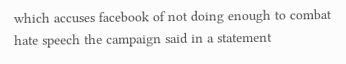which accuses facebook of not doing enough to combat hate speech the campaign said in a statement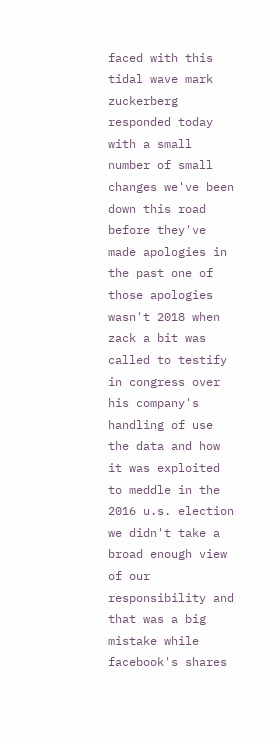faced with this tidal wave mark zuckerberg responded today with a small number of small changes we've been down this road before they've made apologies in the past one of those apologies wasn't 2018 when zack a bit was called to testify in congress over his company's handling of use the data and how it was exploited to meddle in the 2016 u.s. election we didn't take a broad enough view of our responsibility and that was a big mistake while facebook's shares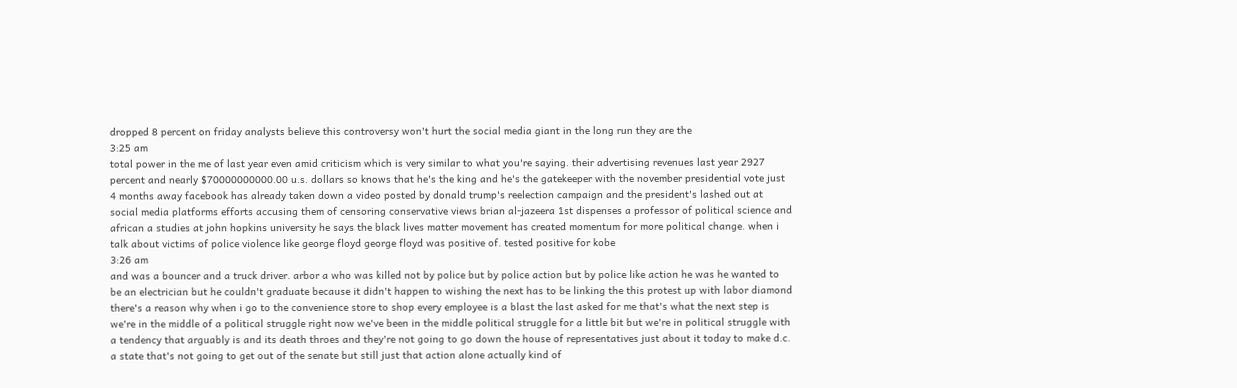dropped 8 percent on friday analysts believe this controversy won't hurt the social media giant in the long run they are the
3:25 am
total power in the me of last year even amid criticism which is very similar to what you're saying. their advertising revenues last year 2927 percent and nearly $70000000000.00 u.s. dollars so knows that he's the king and he's the gatekeeper with the november presidential vote just 4 months away facebook has already taken down a video posted by donald trump's reelection campaign and the president's lashed out at social media platforms efforts accusing them of censoring conservative views brian al-jazeera 1st dispenses a professor of political science and african a studies at john hopkins university he says the black lives matter movement has created momentum for more political change. when i talk about victims of police violence like george floyd george floyd was positive of. tested positive for kobe
3:26 am
and was a bouncer and a truck driver. arbor a who was killed not by police but by police action but by police like action he was he wanted to be an electrician but he couldn't graduate because it didn't happen to wishing the next has to be linking the this protest up with labor diamond there's a reason why when i go to the convenience store to shop every employee is a blast the last asked for me that's what the next step is we're in the middle of a political struggle right now we've been in the middle political struggle for a little bit but we're in political struggle with a tendency that arguably is and its death throes and they're not going to go down the house of representatives just about it today to make d.c. a state that's not going to get out of the senate but still just that action alone actually kind of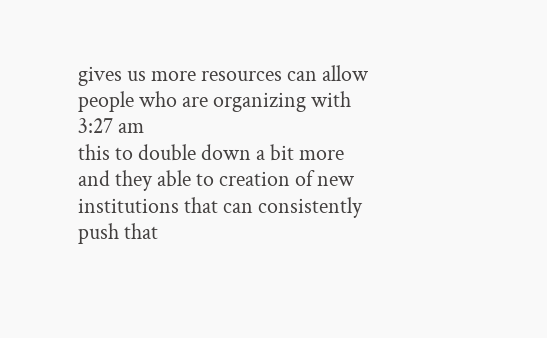gives us more resources can allow people who are organizing with
3:27 am
this to double down a bit more and they able to creation of new institutions that can consistently push that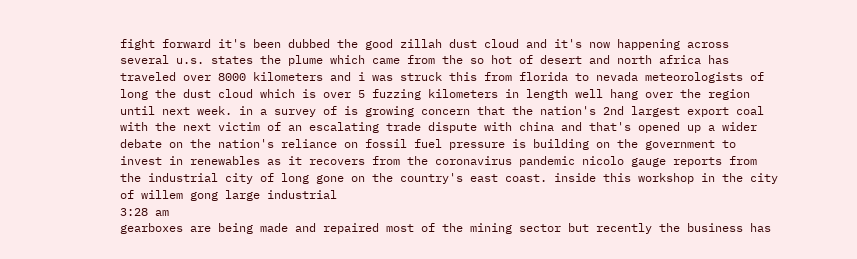fight forward it's been dubbed the good zillah dust cloud and it's now happening across several u.s. states the plume which came from the so hot of desert and north africa has traveled over 8000 kilometers and i was struck this from florida to nevada meteorologists of long the dust cloud which is over 5 fuzzing kilometers in length well hang over the region until next week. in a survey of is growing concern that the nation's 2nd largest export coal with the next victim of an escalating trade dispute with china and that's opened up a wider debate on the nation's reliance on fossil fuel pressure is building on the government to invest in renewables as it recovers from the coronavirus pandemic nicolo gauge reports from the industrial city of long gone on the country's east coast. inside this workshop in the city of willem gong large industrial
3:28 am
gearboxes are being made and repaired most of the mining sector but recently the business has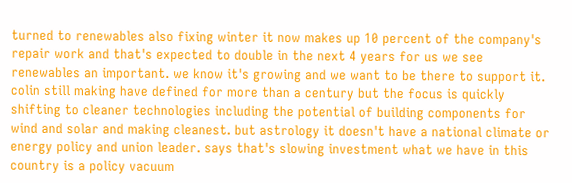turned to renewables also fixing winter it now makes up 10 percent of the company's repair work and that's expected to double in the next 4 years for us we see renewables an important. we know it's growing and we want to be there to support it. colin still making have defined for more than a century but the focus is quickly shifting to cleaner technologies including the potential of building components for wind and solar and making cleanest. but astrology it doesn't have a national climate or energy policy and union leader. says that's slowing investment what we have in this country is a policy vacuum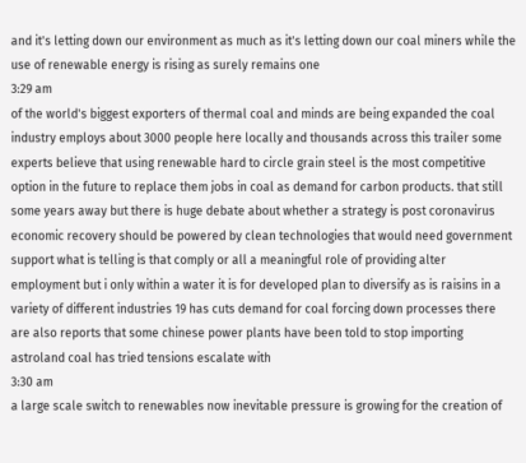and it's letting down our environment as much as it's letting down our coal miners while the use of renewable energy is rising as surely remains one
3:29 am
of the world's biggest exporters of thermal coal and minds are being expanded the coal industry employs about 3000 people here locally and thousands across this trailer some experts believe that using renewable hard to circle grain steel is the most competitive option in the future to replace them jobs in coal as demand for carbon products. that still some years away but there is huge debate about whether a strategy is post coronavirus economic recovery should be powered by clean technologies that would need government support what is telling is that comply or all a meaningful role of providing alter employment but i only within a water it is for developed plan to diversify as is raisins in a variety of different industries 19 has cuts demand for coal forcing down processes there are also reports that some chinese power plants have been told to stop importing astroland coal has tried tensions escalate with
3:30 am
a large scale switch to renewables now inevitable pressure is growing for the creation of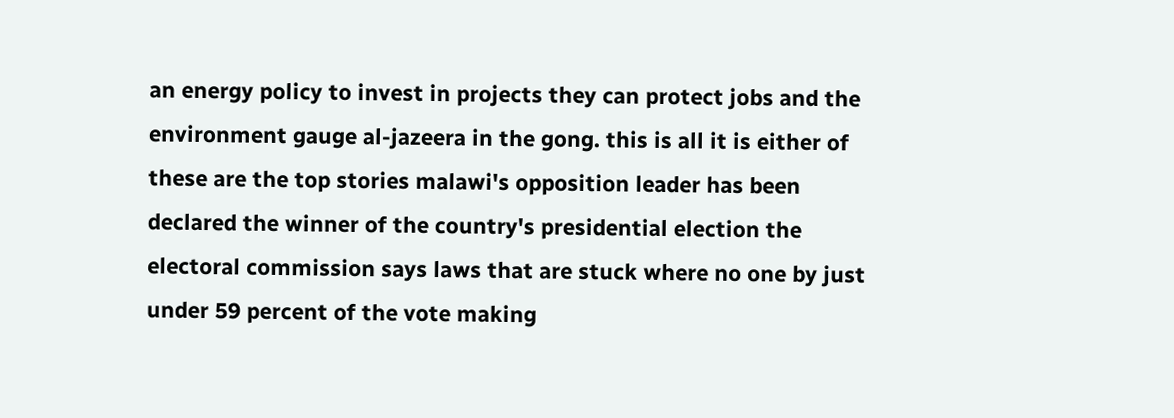an energy policy to invest in projects they can protect jobs and the environment gauge al-jazeera in the gong. this is all it is either of these are the top stories malawi's opposition leader has been declared the winner of the country's presidential election the electoral commission says laws that are stuck where no one by just under 59 percent of the vote making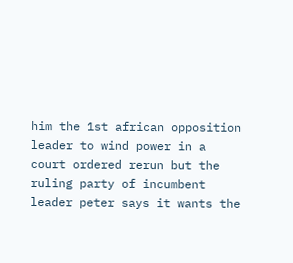him the 1st african opposition leader to wind power in a court ordered rerun but the ruling party of incumbent leader peter says it wants the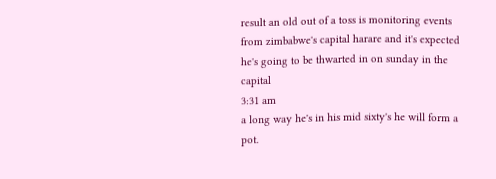result an old out of a toss is monitoring events from zimbabwe's capital harare and it's expected he's going to be thwarted in on sunday in the capital
3:31 am
a long way he's in his mid sixty's he will form a pot.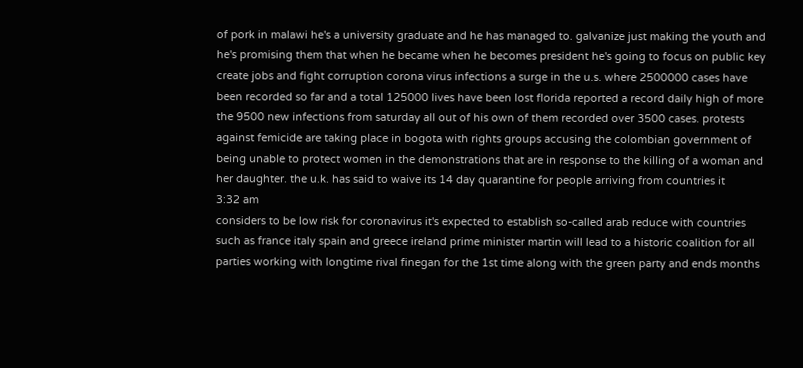of pork in malawi he's a university graduate and he has managed to. galvanize just making the youth and he's promising them that when he became when he becomes president he's going to focus on public key create jobs and fight corruption corona virus infections a surge in the u.s. where 2500000 cases have been recorded so far and a total 125000 lives have been lost florida reported a record daily high of more the 9500 new infections from saturday all out of his own of them recorded over 3500 cases. protests against femicide are taking place in bogota with rights groups accusing the colombian government of being unable to protect women in the demonstrations that are in response to the killing of a woman and her daughter. the u.k. has said to waive its 14 day quarantine for people arriving from countries it
3:32 am
considers to be low risk for coronavirus it's expected to establish so-called arab reduce with countries such as france italy spain and greece ireland prime minister martin will lead to a historic coalition for all parties working with longtime rival finegan for the 1st time along with the green party and ends months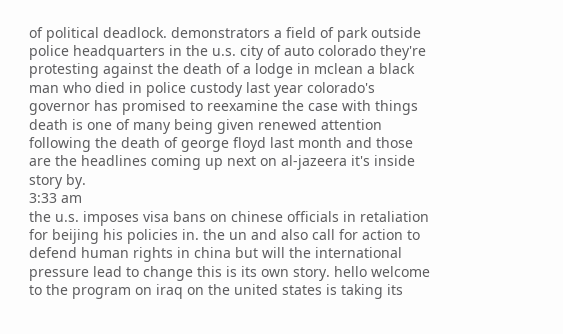of political deadlock. demonstrators a field of park outside police headquarters in the u.s. city of auto colorado they're protesting against the death of a lodge in mclean a black man who died in police custody last year colorado's governor has promised to reexamine the case with things death is one of many being given renewed attention following the death of george floyd last month and those are the headlines coming up next on al-jazeera it's inside story by.
3:33 am
the u.s. imposes visa bans on chinese officials in retaliation for beijing his policies in. the un and also call for action to defend human rights in china but will the international pressure lead to change this is its own story. hello welcome to the program on iraq on the united states is taking its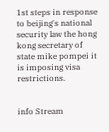1st steps in response to beijing's national security law the hong kong secretary of state mike pompei it is imposing visa restrictions.


info Stream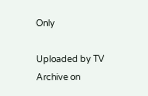Only

Uploaded by TV Archive on